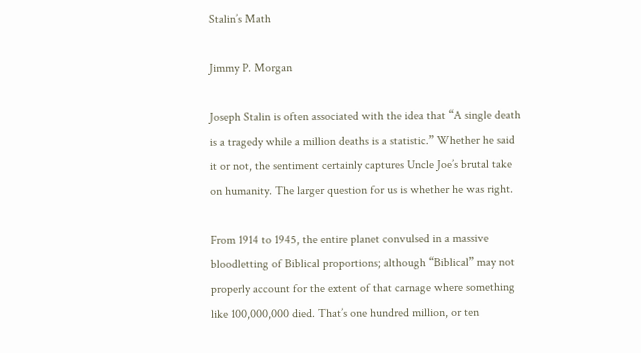Stalin’s Math

Jimmy P. Morgan

Joseph Stalin is often associated with the idea that “A single death is a tragedy while a million deaths is a statistic.” Whether he said it or not, the sentiment certainly captures Uncle Joe’s brutal take on humanity. The larger question for us is whether he was right.

From 1914 to 1945, the entire planet convulsed in a massive bloodletting of Biblical proportions; although “Biblical” may not properly account for the extent of that carnage where something like 100,000,000 died. That’s one hundred million, or ten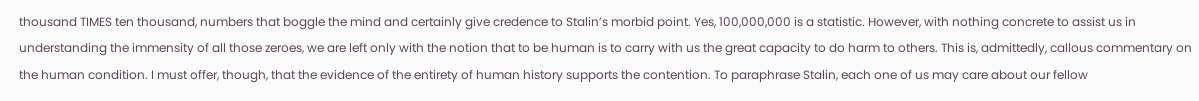thousand TIMES ten thousand, numbers that boggle the mind and certainly give credence to Stalin’s morbid point. Yes, 100,000,000 is a statistic. However, with nothing concrete to assist us in understanding the immensity of all those zeroes, we are left only with the notion that to be human is to carry with us the great capacity to do harm to others. This is, admittedly, callous commentary on the human condition. I must offer, though, that the evidence of the entirety of human history supports the contention. To paraphrase Stalin, each one of us may care about our fellow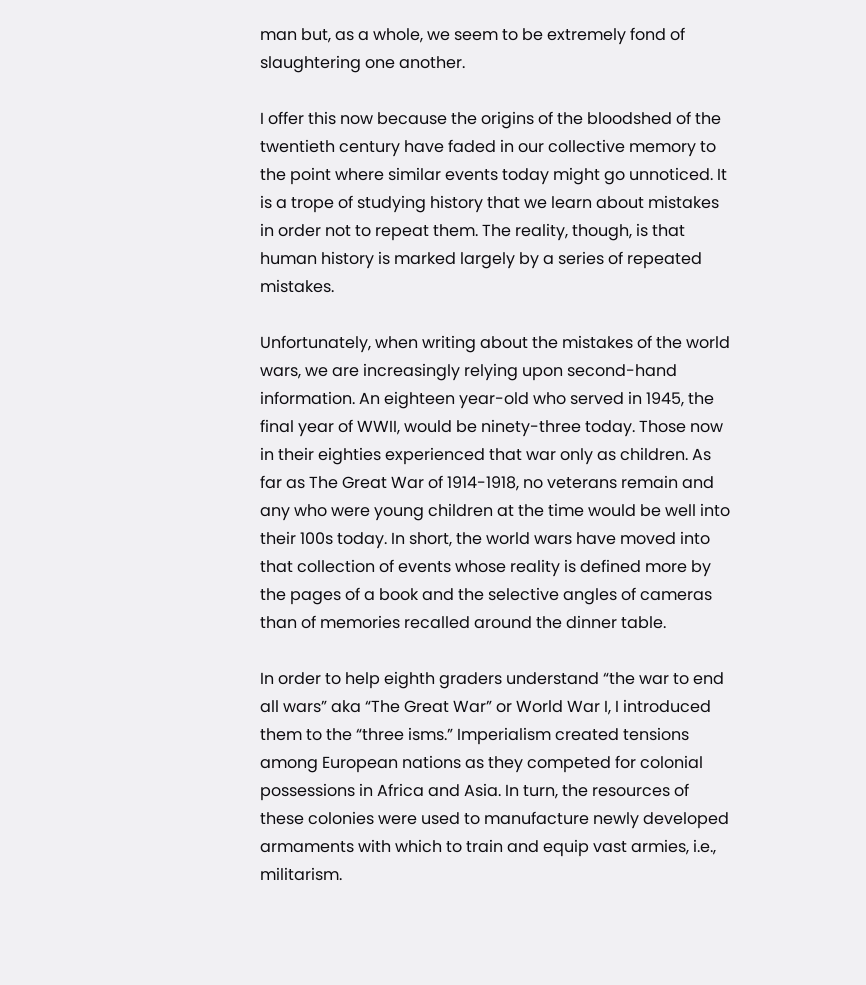man but, as a whole, we seem to be extremely fond of slaughtering one another.

I offer this now because the origins of the bloodshed of the twentieth century have faded in our collective memory to the point where similar events today might go unnoticed. It is a trope of studying history that we learn about mistakes in order not to repeat them. The reality, though, is that human history is marked largely by a series of repeated mistakes.

Unfortunately, when writing about the mistakes of the world wars, we are increasingly relying upon second-hand information. An eighteen year-old who served in 1945, the final year of WWII, would be ninety-three today. Those now in their eighties experienced that war only as children. As far as The Great War of 1914-1918, no veterans remain and any who were young children at the time would be well into their 100s today. In short, the world wars have moved into that collection of events whose reality is defined more by the pages of a book and the selective angles of cameras than of memories recalled around the dinner table.

In order to help eighth graders understand “the war to end all wars” aka “The Great War” or World War I, I introduced them to the “three isms.” Imperialism created tensions among European nations as they competed for colonial possessions in Africa and Asia. In turn, the resources of these colonies were used to manufacture newly developed armaments with which to train and equip vast armies, i.e., militarism.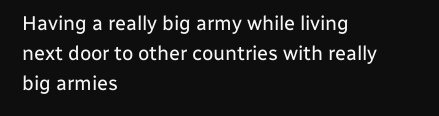Having a really big army while living next door to other countries with really big armies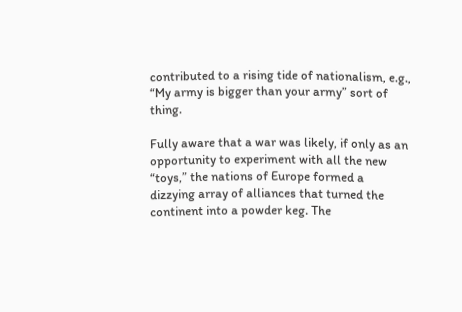contributed to a rising tide of nationalism, e.g., “My army is bigger than your army” sort of thing.

Fully aware that a war was likely, if only as an opportunity to experiment with all the new “toys,” the nations of Europe formed a dizzying array of alliances that turned the continent into a powder keg. The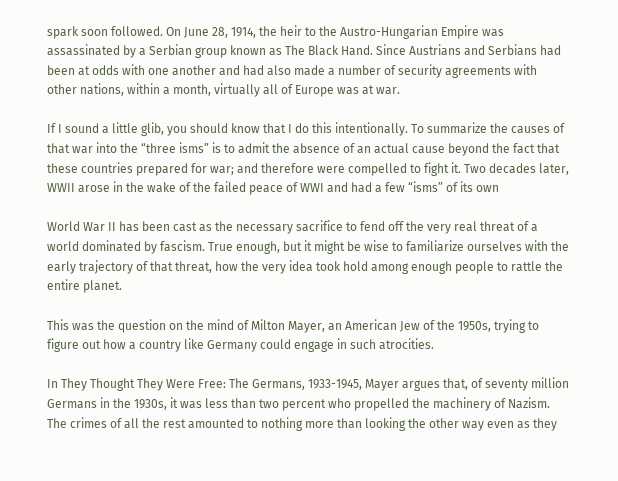spark soon followed. On June 28, 1914, the heir to the Austro-Hungarian Empire was assassinated by a Serbian group known as The Black Hand. Since Austrians and Serbians had been at odds with one another and had also made a number of security agreements with other nations, within a month, virtually all of Europe was at war.

If I sound a little glib, you should know that I do this intentionally. To summarize the causes of that war into the “three isms” is to admit the absence of an actual cause beyond the fact that these countries prepared for war; and therefore were compelled to fight it. Two decades later, WWII arose in the wake of the failed peace of WWI and had a few “isms” of its own

World War II has been cast as the necessary sacrifice to fend off the very real threat of a world dominated by fascism. True enough, but it might be wise to familiarize ourselves with the early trajectory of that threat, how the very idea took hold among enough people to rattle the entire planet.

This was the question on the mind of Milton Mayer, an American Jew of the 1950s, trying to figure out how a country like Germany could engage in such atrocities.

In They Thought They Were Free: The Germans, 1933-1945, Mayer argues that, of seventy million Germans in the 1930s, it was less than two percent who propelled the machinery of Nazism. The crimes of all the rest amounted to nothing more than looking the other way even as they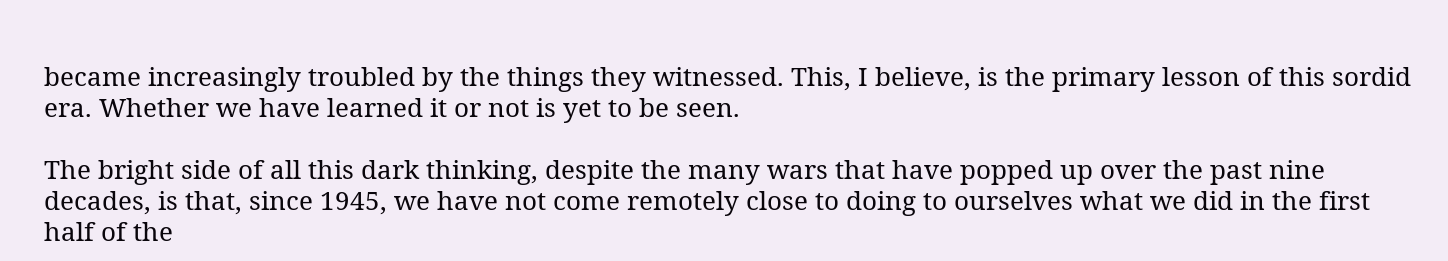became increasingly troubled by the things they witnessed. This, I believe, is the primary lesson of this sordid era. Whether we have learned it or not is yet to be seen.

The bright side of all this dark thinking, despite the many wars that have popped up over the past nine decades, is that, since 1945, we have not come remotely close to doing to ourselves what we did in the first half of the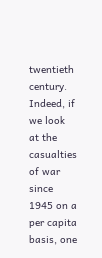twentieth century. Indeed, if we look at the casualties of war since 1945 on a per capita basis, one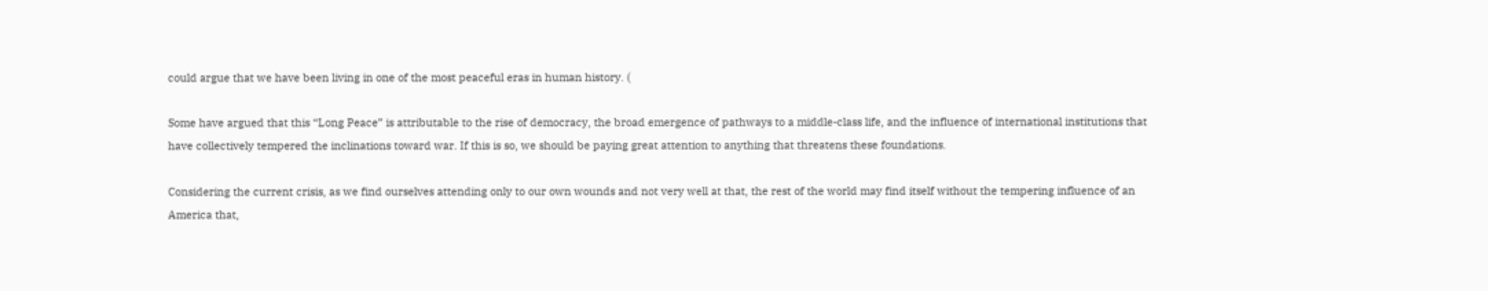could argue that we have been living in one of the most peaceful eras in human history. (

Some have argued that this “Long Peace” is attributable to the rise of democracy, the broad emergence of pathways to a middle-class life, and the influence of international institutions that have collectively tempered the inclinations toward war. If this is so, we should be paying great attention to anything that threatens these foundations.

Considering the current crisis, as we find ourselves attending only to our own wounds and not very well at that, the rest of the world may find itself without the tempering influence of an America that,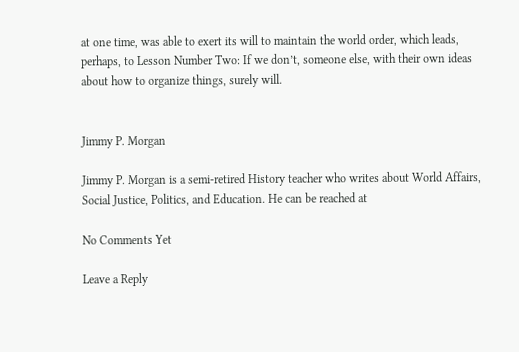at one time, was able to exert its will to maintain the world order, which leads, perhaps, to Lesson Number Two: If we don’t, someone else, with their own ideas about how to organize things, surely will.


Jimmy P. Morgan

Jimmy P. Morgan is a semi-retired History teacher who writes about World Affairs, Social Justice, Politics, and Education. He can be reached at

No Comments Yet

Leave a Reply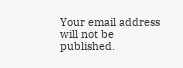Your email address will not be published.